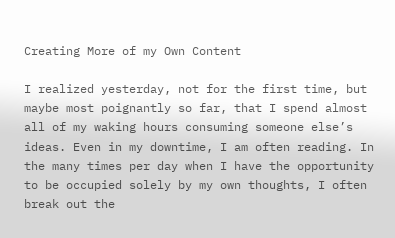Creating More of my Own Content

I realized yesterday, not for the first time, but maybe most poignantly so far, that I spend almost all of my waking hours consuming someone else’s ideas. Even in my downtime, I am often reading. In the many times per day when I have the opportunity to be occupied solely by my own thoughts, I often break out the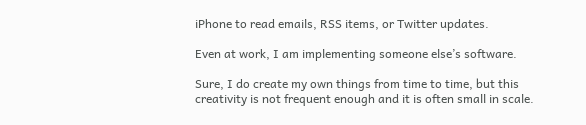iPhone to read emails, RSS items, or Twitter updates.

Even at work, I am implementing someone else’s software.

Sure, I do create my own things from time to time, but this creativity is not frequent enough and it is often small in scale.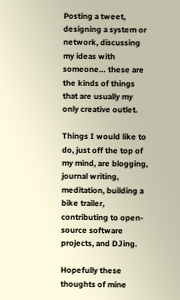Posting a tweet, designing a system or network, discussing my ideas with someone… these are the kinds of things that are usually my only creative outlet.

Things I would like to do, just off the top of my mind, are blogging, journal writing, meditation, building a bike trailer, contributing to open-source software projects, and DJing.

Hopefully these thoughts of mine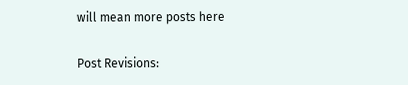will mean more posts here

Post Revisions: